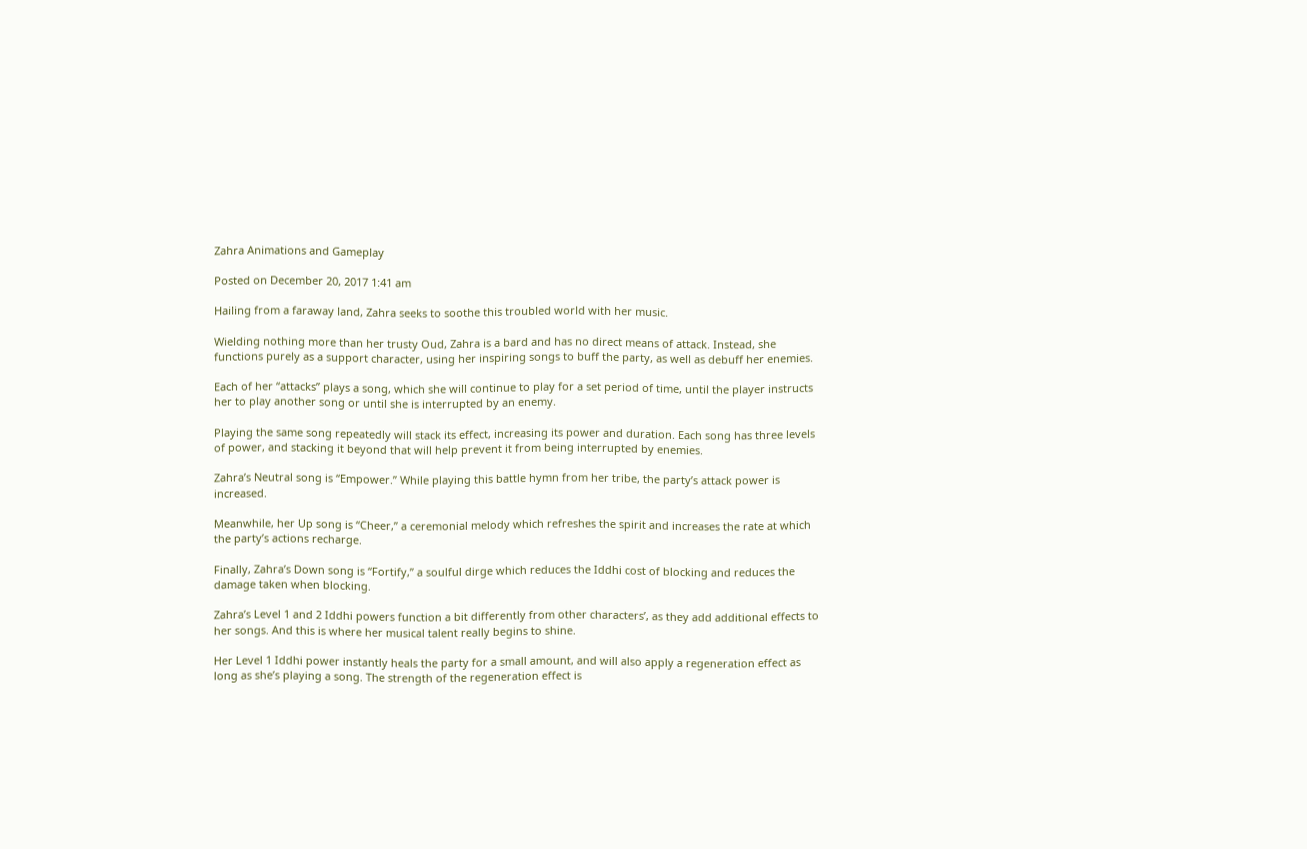Zahra Animations and Gameplay

Posted on December 20, 2017 1:41 am

Hailing from a faraway land, Zahra seeks to soothe this troubled world with her music.

Wielding nothing more than her trusty Oud, Zahra is a bard and has no direct means of attack. Instead, she functions purely as a support character, using her inspiring songs to buff the party, as well as debuff her enemies.

Each of her “attacks” plays a song, which she will continue to play for a set period of time, until the player instructs her to play another song or until she is interrupted by an enemy.

Playing the same song repeatedly will stack its effect, increasing its power and duration. Each song has three levels of power, and stacking it beyond that will help prevent it from being interrupted by enemies.

Zahra’s Neutral song is “Empower.” While playing this battle hymn from her tribe, the party’s attack power is increased.

Meanwhile, her Up song is “Cheer,” a ceremonial melody which refreshes the spirit and increases the rate at which the party’s actions recharge.

Finally, Zahra’s Down song is “Fortify,” a soulful dirge which reduces the Iddhi cost of blocking and reduces the damage taken when blocking.

Zahra’s Level 1 and 2 Iddhi powers function a bit differently from other characters’, as they add additional effects to her songs. And this is where her musical talent really begins to shine.

Her Level 1 Iddhi power instantly heals the party for a small amount, and will also apply a regeneration effect as long as she’s playing a song. The strength of the regeneration effect is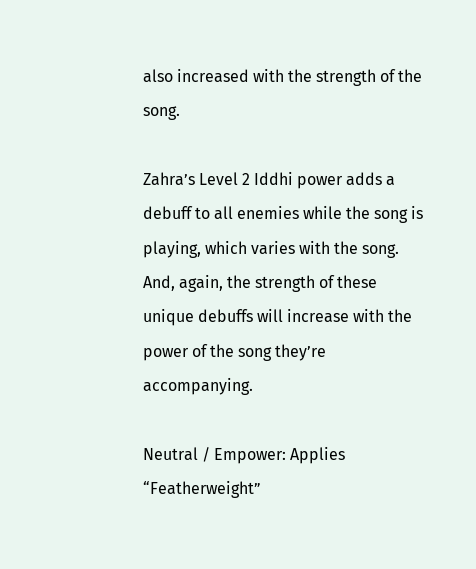also increased with the strength of the song.

Zahra’s Level 2 Iddhi power adds a debuff to all enemies while the song is playing, which varies with the song. And, again, the strength of these unique debuffs will increase with the power of the song they’re accompanying.

Neutral / Empower: Applies “Featherweight”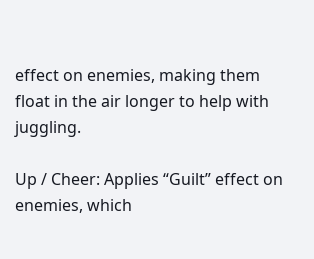effect on enemies, making them float in the air longer to help with juggling.

Up / Cheer: Applies “Guilt” effect on enemies, which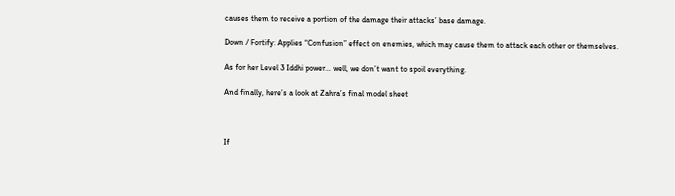causes them to receive a portion of the damage their attacks’ base damage.

Down / Fortify: Applies “Confusion” effect on enemies, which may cause them to attack each other or themselves.

As for her Level 3 Iddhi power… well, we don’t want to spoil everything.

And finally, here’s a look at Zahra’s final model sheet



If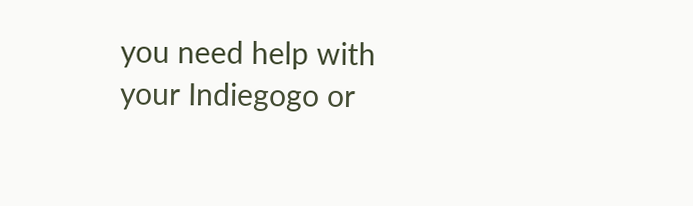you need help with your Indiegogo or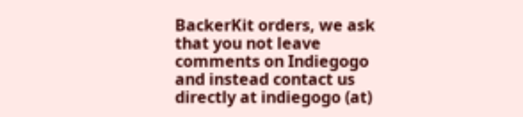BackerKit orders, we ask that you not leave comments on Indiegogo and instead contact us directly at indiegogo (at)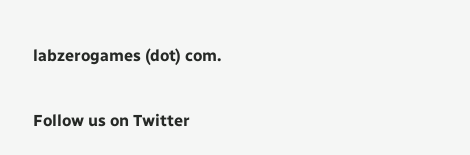labzerogames (dot) com.

Follow us on Twitter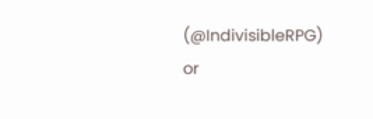(@IndivisibleRPG) or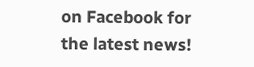on Facebook for the latest news!